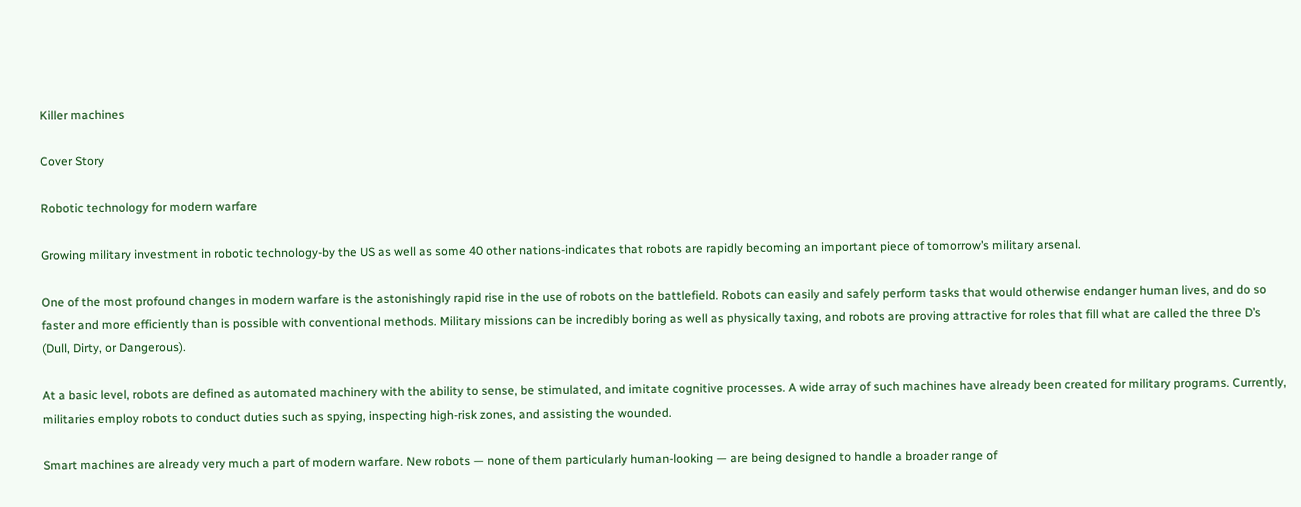Killer machines

Cover Story

Robotic technology for modern warfare

Growing military investment in robotic technology-by the US as well as some 40 other nations-indicates that robots are rapidly becoming an important piece of tomorrow’s military arsenal.

One of the most profound changes in modern warfare is the astonishingly rapid rise in the use of robots on the battlefield. Robots can easily and safely perform tasks that would otherwise endanger human lives, and do so faster and more efficiently than is possible with conventional methods. Military missions can be incredibly boring as well as physically taxing, and robots are proving attractive for roles that fill what are called the three D’s (Dull, Dirty, or Dangerous).

At a basic level, robots are defined as automated machinery with the ability to sense, be stimulated, and imitate cognitive processes. A wide array of such machines have already been created for military programs. Currently, militaries employ robots to conduct duties such as spying, inspecting high-risk zones, and assisting the wounded.

Smart machines are already very much a part of modern warfare. New robots — none of them particularly human-looking — are being designed to handle a broader range of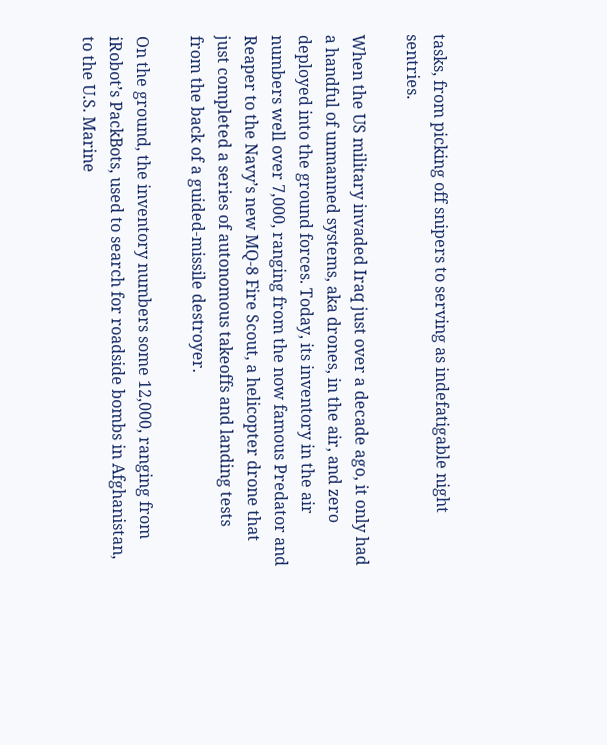tasks, from picking off snipers to serving as indefatigable night sentries.

When the US military invaded Iraq just over a decade ago, it only had a handful of unmanned systems, aka drones, in the air, and zero deployed into the ground forces. Today, its inventory in the air numbers well over 7,000, ranging from the now famous Predator and Reaper to the Navy’s new MQ-8 Fire Scout, a helicopter drone that just completed a series of autonomous takeoffs and landing tests from the back of a guided-missile destroyer.

On the ground, the inventory numbers some 12,000, ranging from iRobot’s PackBots, used to search for roadside bombs in Afghanistan, to the U.S. Marine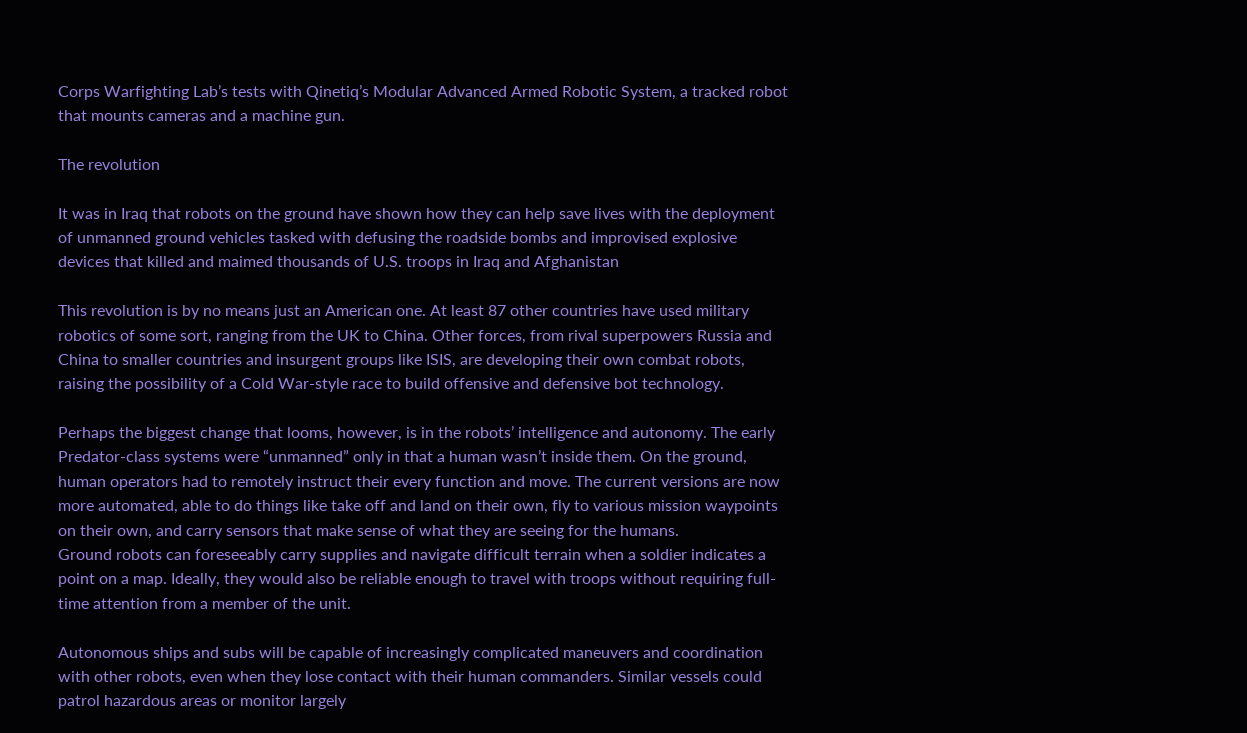Corps Warfighting Lab’s tests with Qinetiq’s Modular Advanced Armed Robotic System, a tracked robot that mounts cameras and a machine gun.

The revolution

It was in Iraq that robots on the ground have shown how they can help save lives with the deployment of unmanned ground vehicles tasked with defusing the roadside bombs and improvised explosive devices that killed and maimed thousands of U.S. troops in Iraq and Afghanistan

This revolution is by no means just an American one. At least 87 other countries have used military robotics of some sort, ranging from the UK to China. Other forces, from rival superpowers Russia and China to smaller countries and insurgent groups like ISIS, are developing their own combat robots, raising the possibility of a Cold War-style race to build offensive and defensive bot technology.

Perhaps the biggest change that looms, however, is in the robots’ intelligence and autonomy. The early Predator-class systems were “unmanned” only in that a human wasn’t inside them. On the ground, human operators had to remotely instruct their every function and move. The current versions are now more automated, able to do things like take off and land on their own, fly to various mission waypoints on their own, and carry sensors that make sense of what they are seeing for the humans.
Ground robots can foreseeably carry supplies and navigate difficult terrain when a soldier indicates a point on a map. Ideally, they would also be reliable enough to travel with troops without requiring full-time attention from a member of the unit.

Autonomous ships and subs will be capable of increasingly complicated maneuvers and coordination with other robots, even when they lose contact with their human commanders. Similar vessels could patrol hazardous areas or monitor largely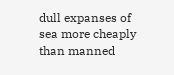dull expanses of sea more cheaply than manned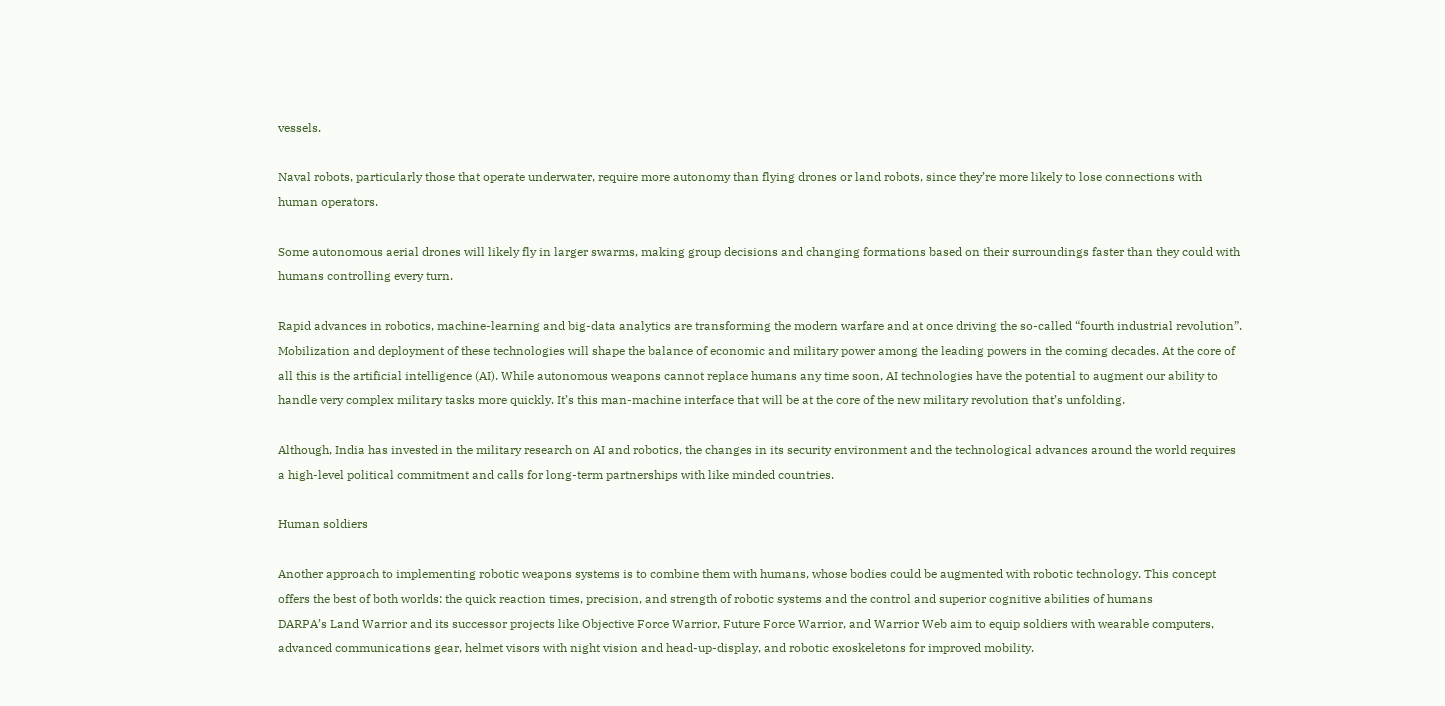vessels.

Naval robots, particularly those that operate underwater, require more autonomy than flying drones or land robots, since they’re more likely to lose connections with human operators.

Some autonomous aerial drones will likely fly in larger swarms, making group decisions and changing formations based on their surroundings faster than they could with humans controlling every turn.

Rapid advances in robotics, machine-learning and big-data analytics are transforming the modern warfare and at once driving the so-called “fourth industrial revolution”. Mobilization and deployment of these technologies will shape the balance of economic and military power among the leading powers in the coming decades. At the core of all this is the artificial intelligence (AI). While autonomous weapons cannot replace humans any time soon, AI technologies have the potential to augment our ability to handle very complex military tasks more quickly. It’s this man-machine interface that will be at the core of the new military revolution that’s unfolding.

Although, India has invested in the military research on AI and robotics, the changes in its security environment and the technological advances around the world requires a high-level political commitment and calls for long-term partnerships with like minded countries.

Human soldiers

Another approach to implementing robotic weapons systems is to combine them with humans, whose bodies could be augmented with robotic technology. This concept offers the best of both worlds: the quick reaction times, precision, and strength of robotic systems and the control and superior cognitive abilities of humans
DARPA’s Land Warrior and its successor projects like Objective Force Warrior, Future Force Warrior, and Warrior Web aim to equip soldiers with wearable computers, advanced communications gear, helmet visors with night vision and head-up-display, and robotic exoskeletons for improved mobility.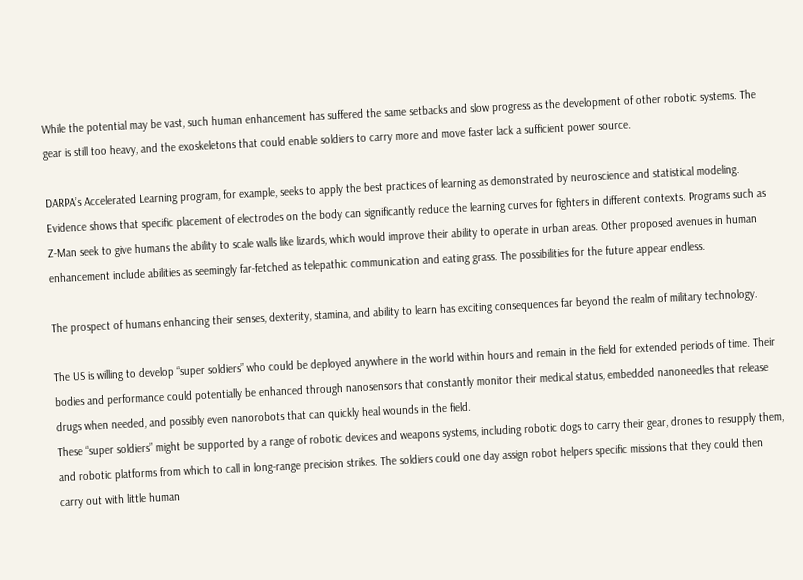While the potential may be vast, such human enhancement has suffered the same setbacks and slow progress as the development of other robotic systems. The gear is still too heavy, and the exoskeletons that could enable soldiers to carry more and move faster lack a sufficient power source.

DARPA’s Accelerated Learning program, for example, seeks to apply the best practices of learning as demonstrated by neuroscience and statistical modeling. Evidence shows that specific placement of electrodes on the body can significantly reduce the learning curves for fighters in different contexts. Programs such as Z-Man seek to give humans the ability to scale walls like lizards, which would improve their ability to operate in urban areas. Other proposed avenues in human enhancement include abilities as seemingly far-fetched as telepathic communication and eating grass. The possibilities for the future appear endless.

The prospect of humans enhancing their senses, dexterity, stamina, and ability to learn has exciting consequences far beyond the realm of military technology.

The US is willing to develop “super soldiers” who could be deployed anywhere in the world within hours and remain in the field for extended periods of time. Their bodies and performance could potentially be enhanced through nanosensors that constantly monitor their medical status, embedded nanoneedles that release drugs when needed, and possibly even nanorobots that can quickly heal wounds in the field.
These “super soldiers” might be supported by a range of robotic devices and weapons systems, including robotic dogs to carry their gear, drones to resupply them, and robotic platforms from which to call in long-range precision strikes. The soldiers could one day assign robot helpers specific missions that they could then carry out with little human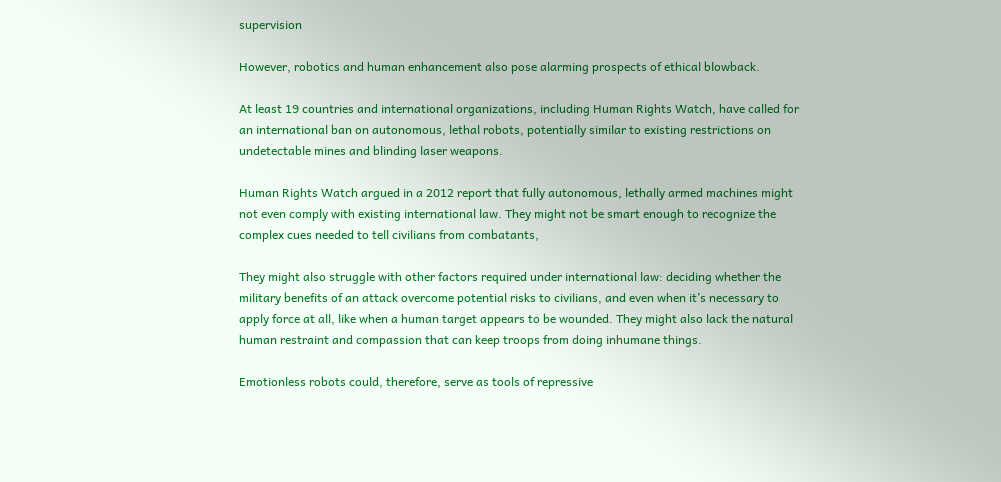supervision

However, robotics and human enhancement also pose alarming prospects of ethical blowback.

At least 19 countries and international organizations, including Human Rights Watch, have called for an international ban on autonomous, lethal robots, potentially similar to existing restrictions on undetectable mines and blinding laser weapons.

Human Rights Watch argued in a 2012 report that fully autonomous, lethally armed machines might not even comply with existing international law. They might not be smart enough to recognize the complex cues needed to tell civilians from combatants,

They might also struggle with other factors required under international law: deciding whether the military benefits of an attack overcome potential risks to civilians, and even when it’s necessary to apply force at all, like when a human target appears to be wounded. They might also lack the natural human restraint and compassion that can keep troops from doing inhumane things.

Emotionless robots could, therefore, serve as tools of repressive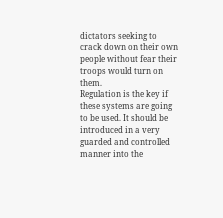dictators seeking to crack down on their own people without fear their troops would turn on them.
Regulation is the key if these systems are going to be used. It should be introduced in a very guarded and controlled manner into the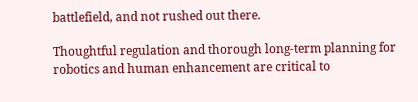battlefield, and not rushed out there.

Thoughtful regulation and thorough long-term planning for robotics and human enhancement are critical to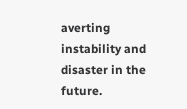averting instability and disaster in the future.